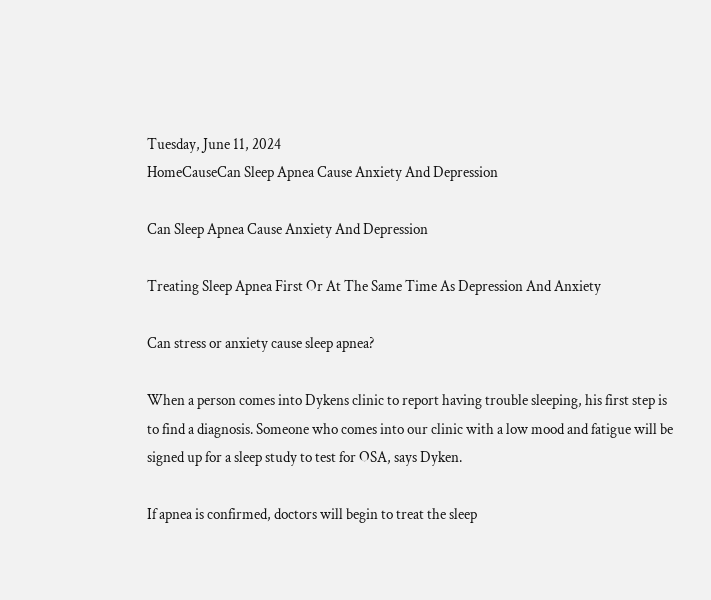Tuesday, June 11, 2024
HomeCauseCan Sleep Apnea Cause Anxiety And Depression

Can Sleep Apnea Cause Anxiety And Depression

Treating Sleep Apnea First Or At The Same Time As Depression And Anxiety

Can stress or anxiety cause sleep apnea?

When a person comes into Dykens clinic to report having trouble sleeping, his first step is to find a diagnosis. Someone who comes into our clinic with a low mood and fatigue will be signed up for a sleep study to test for OSA, says Dyken.

If apnea is confirmed, doctors will begin to treat the sleep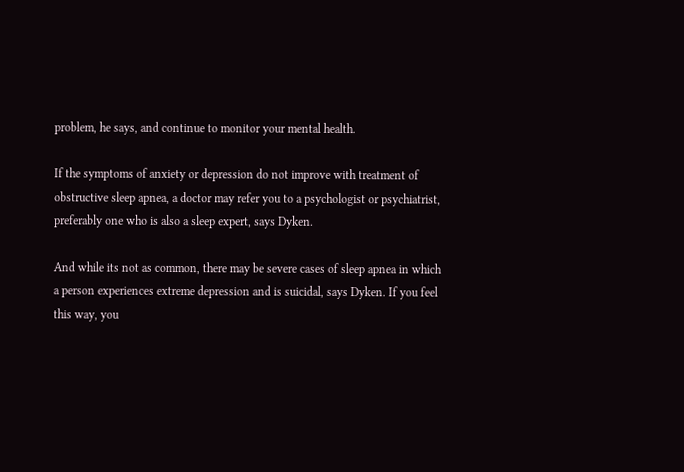problem, he says, and continue to monitor your mental health.

If the symptoms of anxiety or depression do not improve with treatment of obstructive sleep apnea, a doctor may refer you to a psychologist or psychiatrist, preferably one who is also a sleep expert, says Dyken.

And while its not as common, there may be severe cases of sleep apnea in which a person experiences extreme depression and is suicidal, says Dyken. If you feel this way, you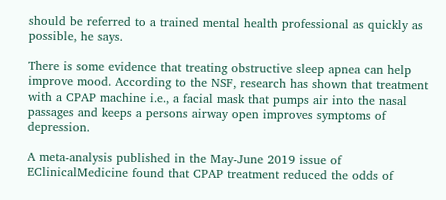should be referred to a trained mental health professional as quickly as possible, he says.

There is some evidence that treating obstructive sleep apnea can help improve mood. According to the NSF, research has shown that treatment with a CPAP machine i.e., a facial mask that pumps air into the nasal passages and keeps a persons airway open improves symptoms of depression.

A meta-analysis published in the May-June 2019 issue of EClinicalMedicine found that CPAP treatment reduced the odds of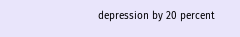depression by 20 percent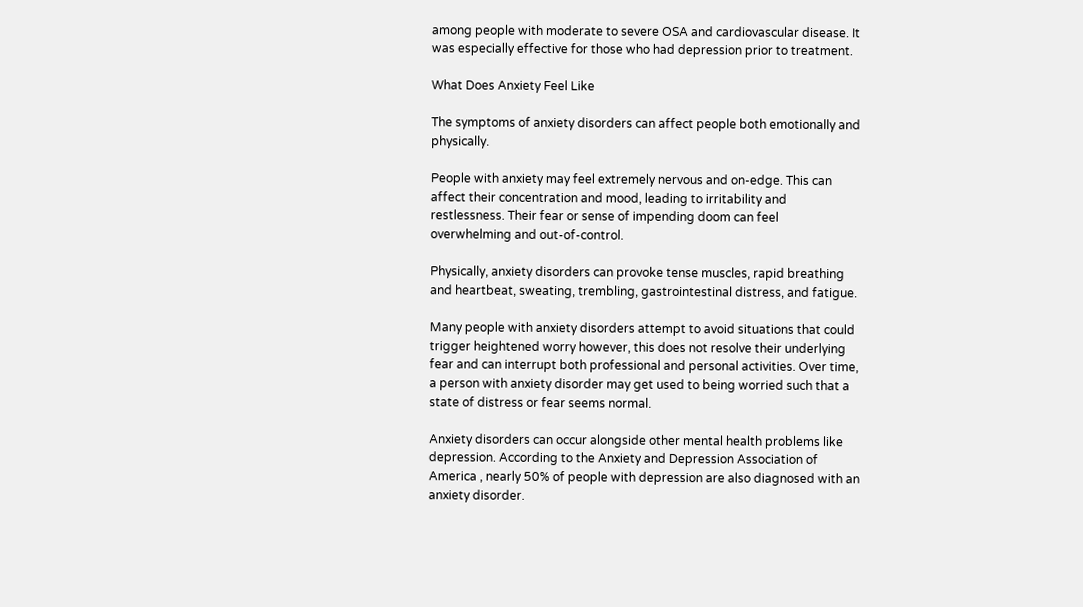among people with moderate to severe OSA and cardiovascular disease. It was especially effective for those who had depression prior to treatment.

What Does Anxiety Feel Like

The symptoms of anxiety disorders can affect people both emotionally and physically.

People with anxiety may feel extremely nervous and on-edge. This can affect their concentration and mood, leading to irritability and restlessness. Their fear or sense of impending doom can feel overwhelming and out-of-control.

Physically, anxiety disorders can provoke tense muscles, rapid breathing and heartbeat, sweating, trembling, gastrointestinal distress, and fatigue.

Many people with anxiety disorders attempt to avoid situations that could trigger heightened worry however, this does not resolve their underlying fear and can interrupt both professional and personal activities. Over time, a person with anxiety disorder may get used to being worried such that a state of distress or fear seems normal.

Anxiety disorders can occur alongside other mental health problems like depression. According to the Anxiety and Depression Association of America , nearly 50% of people with depression are also diagnosed with an anxiety disorder.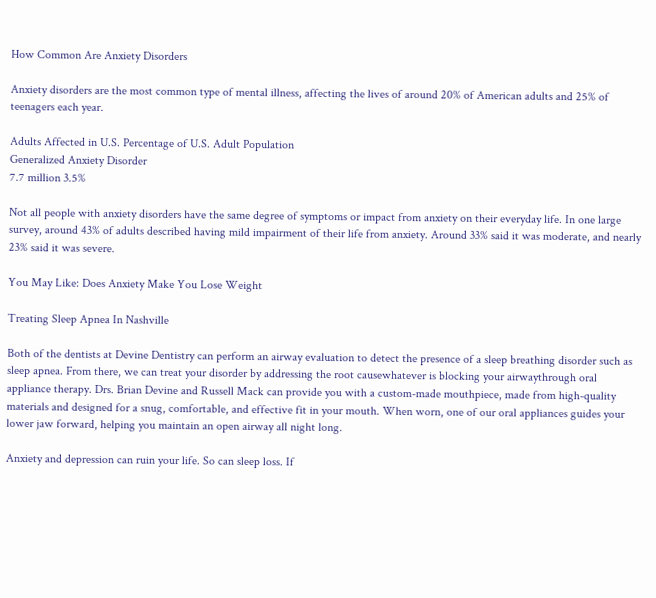How Common Are Anxiety Disorders

Anxiety disorders are the most common type of mental illness, affecting the lives of around 20% of American adults and 25% of teenagers each year.

Adults Affected in U.S. Percentage of U.S. Adult Population
Generalized Anxiety Disorder
7.7 million 3.5%

Not all people with anxiety disorders have the same degree of symptoms or impact from anxiety on their everyday life. In one large survey, around 43% of adults described having mild impairment of their life from anxiety. Around 33% said it was moderate, and nearly 23% said it was severe.

You May Like: Does Anxiety Make You Lose Weight

Treating Sleep Apnea In Nashville

Both of the dentists at Devine Dentistry can perform an airway evaluation to detect the presence of a sleep breathing disorder such as sleep apnea. From there, we can treat your disorder by addressing the root causewhatever is blocking your airwaythrough oral appliance therapy. Drs. Brian Devine and Russell Mack can provide you with a custom-made mouthpiece, made from high-quality materials and designed for a snug, comfortable, and effective fit in your mouth. When worn, one of our oral appliances guides your lower jaw forward, helping you maintain an open airway all night long.

Anxiety and depression can ruin your life. So can sleep loss. If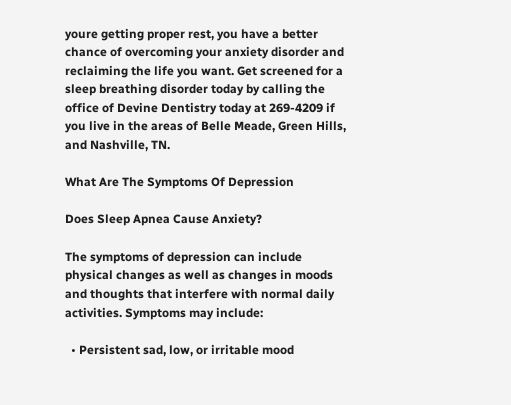youre getting proper rest, you have a better chance of overcoming your anxiety disorder and reclaiming the life you want. Get screened for a sleep breathing disorder today by calling the office of Devine Dentistry today at 269-4209 if you live in the areas of Belle Meade, Green Hills, and Nashville, TN.

What Are The Symptoms Of Depression

Does Sleep Apnea Cause Anxiety?

The symptoms of depression can include physical changes as well as changes in moods and thoughts that interfere with normal daily activities. Symptoms may include:

  • Persistent sad, low, or irritable mood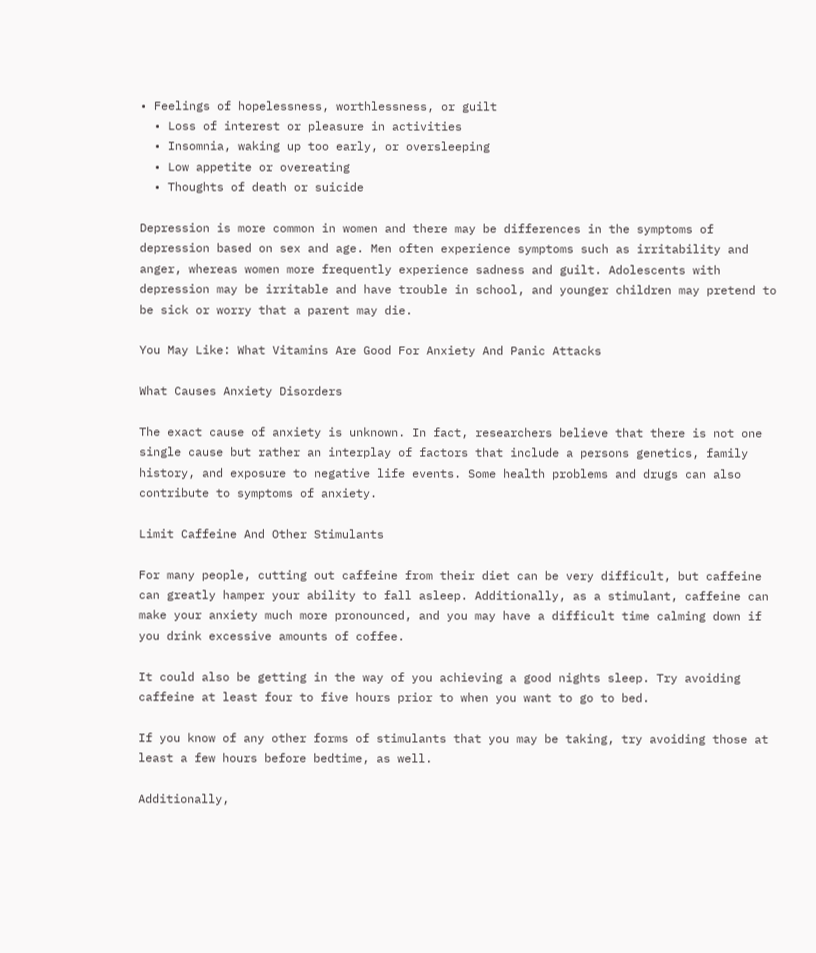• Feelings of hopelessness, worthlessness, or guilt
  • Loss of interest or pleasure in activities
  • Insomnia, waking up too early, or oversleeping
  • Low appetite or overeating
  • Thoughts of death or suicide

Depression is more common in women and there may be differences in the symptoms of depression based on sex and age. Men often experience symptoms such as irritability and anger, whereas women more frequently experience sadness and guilt. Adolescents with depression may be irritable and have trouble in school, and younger children may pretend to be sick or worry that a parent may die.

You May Like: What Vitamins Are Good For Anxiety And Panic Attacks

What Causes Anxiety Disorders

The exact cause of anxiety is unknown. In fact, researchers believe that there is not one single cause but rather an interplay of factors that include a persons genetics, family history, and exposure to negative life events. Some health problems and drugs can also contribute to symptoms of anxiety.

Limit Caffeine And Other Stimulants

For many people, cutting out caffeine from their diet can be very difficult, but caffeine can greatly hamper your ability to fall asleep. Additionally, as a stimulant, caffeine can make your anxiety much more pronounced, and you may have a difficult time calming down if you drink excessive amounts of coffee.

It could also be getting in the way of you achieving a good nights sleep. Try avoiding caffeine at least four to five hours prior to when you want to go to bed.

If you know of any other forms of stimulants that you may be taking, try avoiding those at least a few hours before bedtime, as well.

Additionally,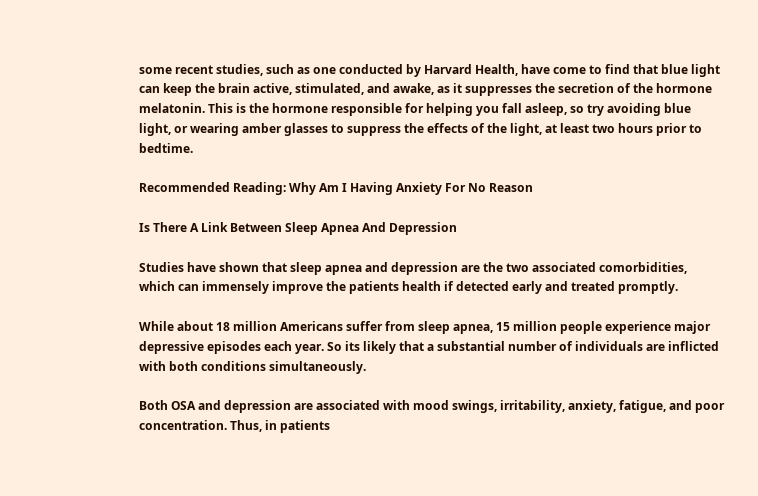some recent studies, such as one conducted by Harvard Health, have come to find that blue light can keep the brain active, stimulated, and awake, as it suppresses the secretion of the hormone melatonin. This is the hormone responsible for helping you fall asleep, so try avoiding blue light, or wearing amber glasses to suppress the effects of the light, at least two hours prior to bedtime.

Recommended Reading: Why Am I Having Anxiety For No Reason

Is There A Link Between Sleep Apnea And Depression

Studies have shown that sleep apnea and depression are the two associated comorbidities, which can immensely improve the patients health if detected early and treated promptly.

While about 18 million Americans suffer from sleep apnea, 15 million people experience major depressive episodes each year. So its likely that a substantial number of individuals are inflicted with both conditions simultaneously.

Both OSA and depression are associated with mood swings, irritability, anxiety, fatigue, and poor concentration. Thus, in patients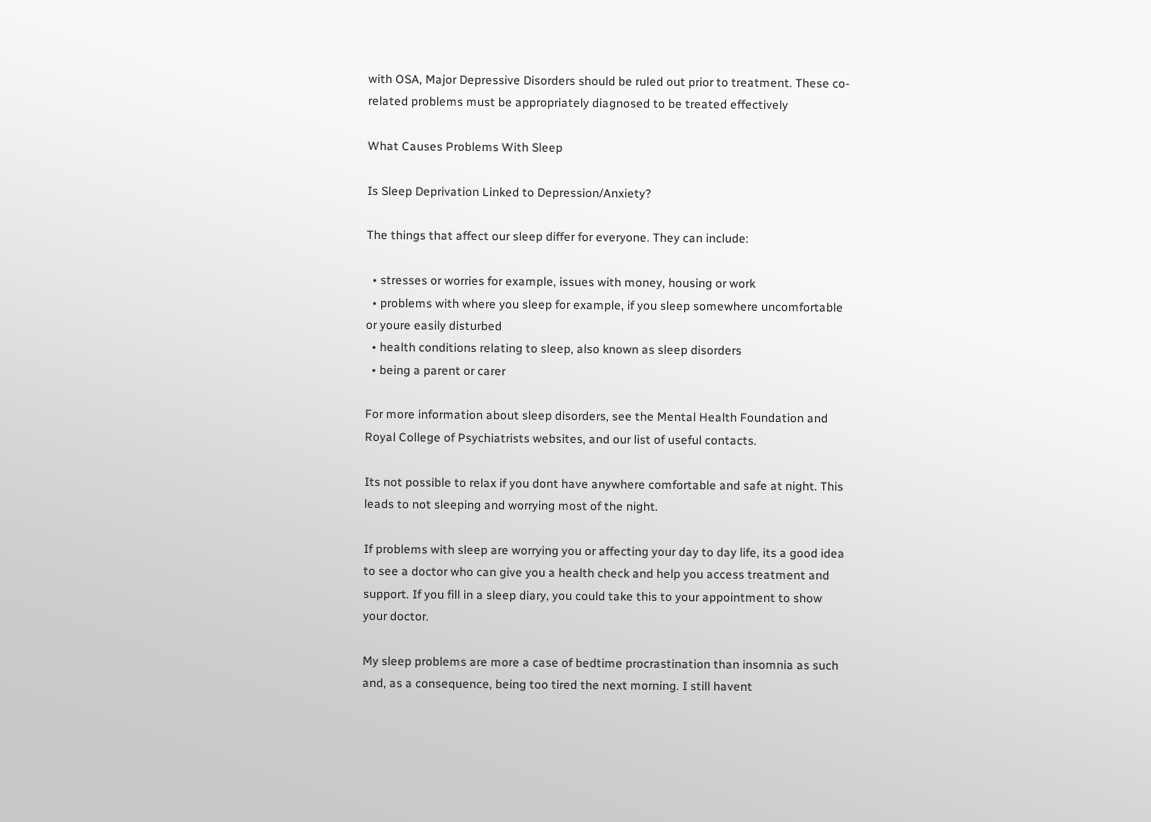with OSA, Major Depressive Disorders should be ruled out prior to treatment. These co-related problems must be appropriately diagnosed to be treated effectively

What Causes Problems With Sleep

Is Sleep Deprivation Linked to Depression/Anxiety?

The things that affect our sleep differ for everyone. They can include:

  • stresses or worries for example, issues with money, housing or work
  • problems with where you sleep for example, if you sleep somewhere uncomfortable or youre easily disturbed
  • health conditions relating to sleep, also known as sleep disorders
  • being a parent or carer

For more information about sleep disorders, see the Mental Health Foundation and Royal College of Psychiatrists websites, and our list of useful contacts.

Its not possible to relax if you dont have anywhere comfortable and safe at night. This leads to not sleeping and worrying most of the night.

If problems with sleep are worrying you or affecting your day to day life, its a good idea to see a doctor who can give you a health check and help you access treatment and support. If you fill in a sleep diary, you could take this to your appointment to show your doctor.

My sleep problems are more a case of bedtime procrastination than insomnia as such and, as a consequence, being too tired the next morning. I still havent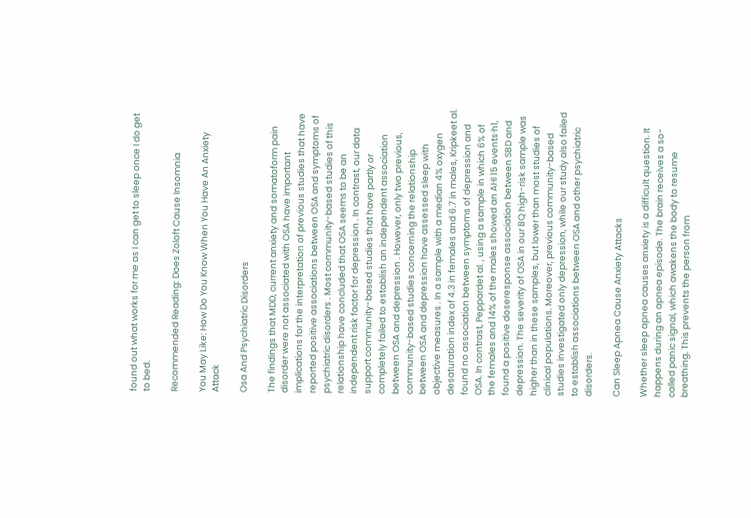found out what works for me as I can get to sleep once I do get to bed.

Recommended Reading: Does Zoloft Cause Insomnia

You May Like: How Do You Know When You Have An Anxiety Attack

Osa And Psychiatric Disorders

The findings that MDD, current anxiety and somatoform pain disorder were not associated with OSA have important implications for the interpretation of previous studies that have reported positive associations between OSA and symptoms of psychiatric disorders . Most community-based studies of this relationship have concluded that OSA seems to be an independent risk factor for depression . In contrast, our data support community-based studies that have partly or completely failed to establish an independent association between OSA and depression . However, only two previous, community-based studies concerning the relationship between OSA and depression have assessed sleep with objective measures . In a sample with a median 4% oxygen desaturation index of 4.3 in females and 6.7 in males, Kripkeet al. found no association between symptoms of depression and OSA. In contrast, Peppardet al. , using a sample in which 6% of the females and 14% of the males showed an AHI 15 events·h1, found a positive doseresponse association between SBD and depression. The severity of OSA in our BQ high-risk sample was higher than in these samples, but lower than most studies of clinical populations. Moreover, previous community-based studies investigated only depression, while our study also failed to establish associations between OSA and other psychiatric disorders.

Can Sleep Apnea Cause Anxiety Attacks

Whether sleep apnea causes anxiety is a difficult question. It happens during an apnea episode. The brain receives a so-called panic signal, which awakens the body to resume breathing. This prevents the person from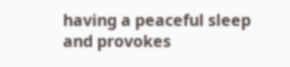having a peaceful sleep and provokes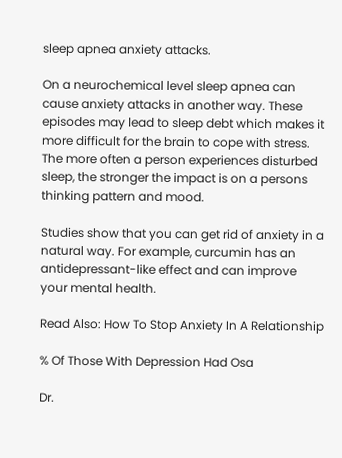sleep apnea anxiety attacks.

On a neurochemical level sleep apnea can cause anxiety attacks in another way. These episodes may lead to sleep debt which makes it more difficult for the brain to cope with stress. The more often a person experiences disturbed sleep, the stronger the impact is on a persons thinking pattern and mood.

Studies show that you can get rid of anxiety in a natural way. For example, curcumin has an antidepressant-like effect and can improve your mental health.

Read Also: How To Stop Anxiety In A Relationship

% Of Those With Depression Had Osa

Dr.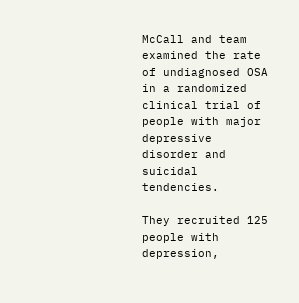McCall and team examined the rate of undiagnosed OSA in a randomized clinical trial of people with major depressive disorder and suicidal tendencies.

They recruited 125 people with depression,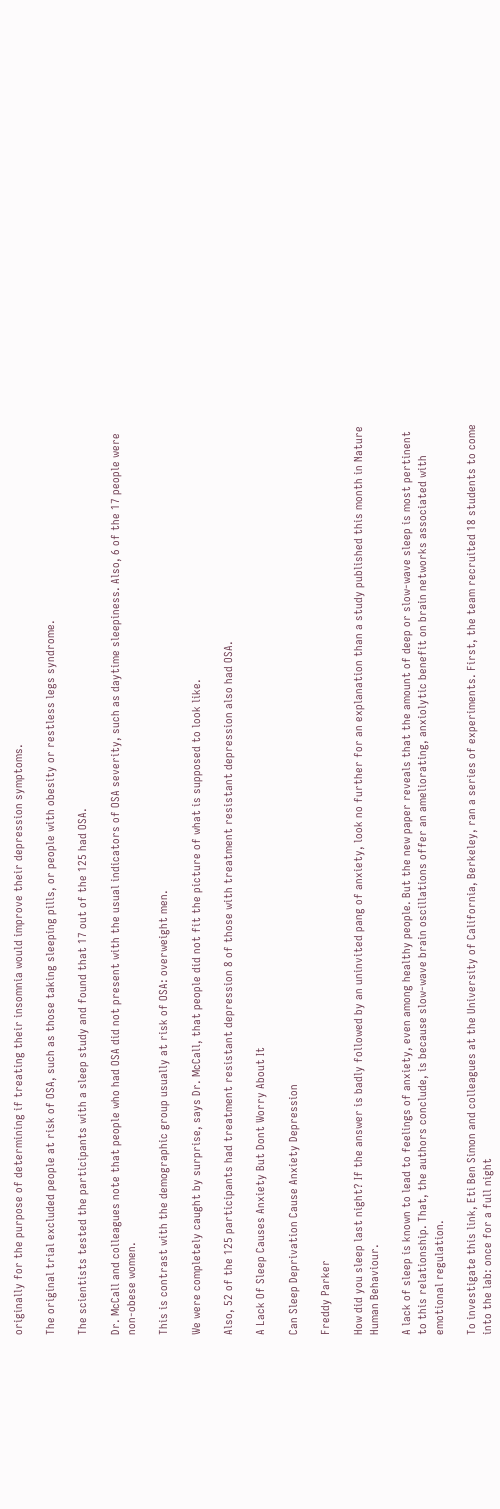originally for the purpose of determining if treating their insomnia would improve their depression symptoms.

The original trial excluded people at risk of OSA, such as those taking sleeping pills, or people with obesity or restless legs syndrome.

The scientists tested the participants with a sleep study and found that 17 out of the 125 had OSA.

Dr. McCall and colleagues note that people who had OSA did not present with the usual indicators of OSA severity, such as daytime sleepiness. Also, 6 of the 17 people were non-obese women.

This is contrast with the demographic group usually at risk of OSA: overweight men.

We were completely caught by surprise, says Dr. McCall, that people did not fit the picture of what is supposed to look like.

Also, 52 of the 125 participants had treatment resistant depression 8 of those with treatment resistant depression also had OSA.

A Lack Of Sleep Causes Anxiety But Dont Worry About It

Can Sleep Deprivation Cause Anxiety Depression

Freddy Parker

How did you sleep last night? If the answer is badly followed by an uninvited pang of anxiety, look no further for an explanation than a study published this month in Nature Human Behaviour.

A lack of sleep is known to lead to feelings of anxiety, even among healthy people. But the new paper reveals that the amount of deep or slow-wave sleep is most pertinent to this relationship. That, the authors conclude, is because slow-wave brain oscillations offer an ameliorating, anxiolytic benefit on brain networks associated with emotional regulation.

To investigate this link, Eti Ben Simon and colleagues at the University of California, Berkeley, ran a series of experiments. First, the team recruited 18 students to come into the lab: once for a full night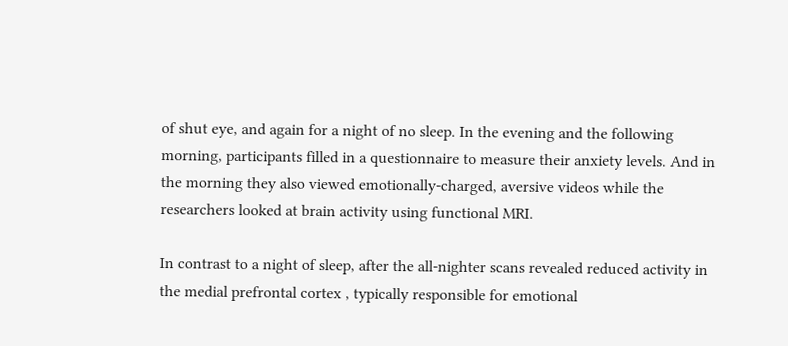of shut eye, and again for a night of no sleep. In the evening and the following morning, participants filled in a questionnaire to measure their anxiety levels. And in the morning they also viewed emotionally-charged, aversive videos while the researchers looked at brain activity using functional MRI.

In contrast to a night of sleep, after the all-nighter scans revealed reduced activity in the medial prefrontal cortex , typically responsible for emotional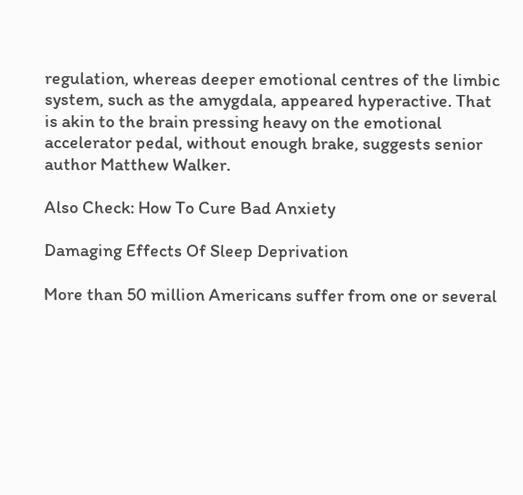regulation, whereas deeper emotional centres of the limbic system, such as the amygdala, appeared hyperactive. That is akin to the brain pressing heavy on the emotional accelerator pedal, without enough brake, suggests senior author Matthew Walker.

Also Check: How To Cure Bad Anxiety

Damaging Effects Of Sleep Deprivation

More than 50 million Americans suffer from one or several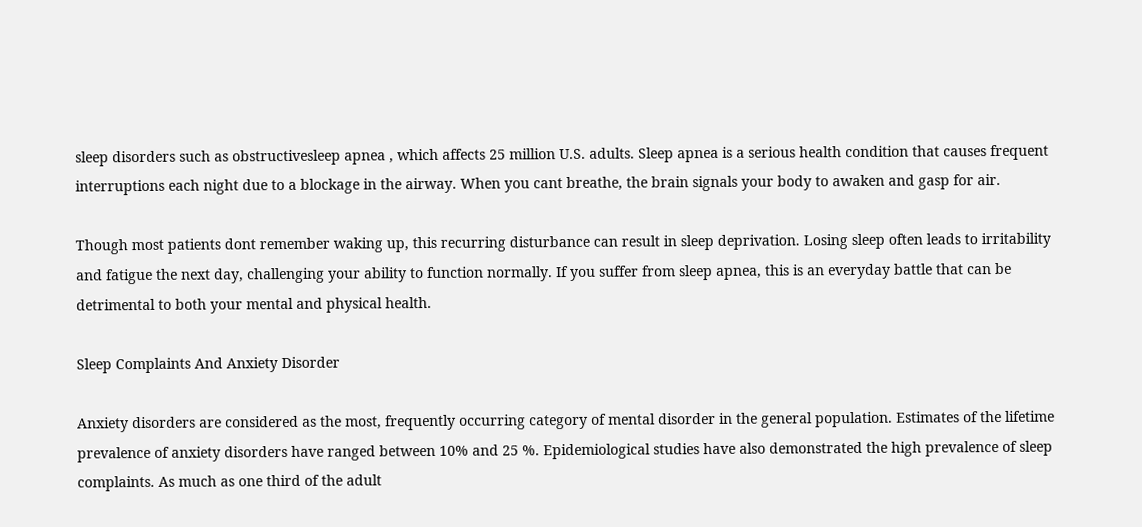sleep disorders such as obstructivesleep apnea , which affects 25 million U.S. adults. Sleep apnea is a serious health condition that causes frequent interruptions each night due to a blockage in the airway. When you cant breathe, the brain signals your body to awaken and gasp for air.

Though most patients dont remember waking up, this recurring disturbance can result in sleep deprivation. Losing sleep often leads to irritability and fatigue the next day, challenging your ability to function normally. If you suffer from sleep apnea, this is an everyday battle that can be detrimental to both your mental and physical health.

Sleep Complaints And Anxiety Disorder

Anxiety disorders are considered as the most, frequently occurring category of mental disorder in the general population. Estimates of the lifetime prevalence of anxiety disorders have ranged between 10% and 25 %. Epidemiological studies have also demonstrated the high prevalence of sleep complaints. As much as one third of the adult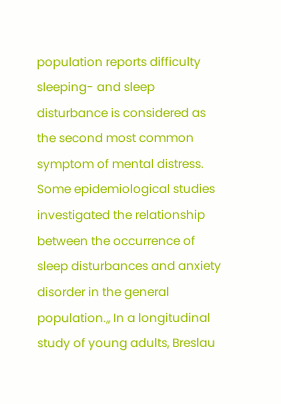population reports difficulty sleeping- and sleep disturbance is considered as the second most common symptom of mental distress. Some epidemiological studies investigated the relationship between the occurrence of sleep disturbances and anxiety disorder in the general population.,, In a longitudinal study of young adults, Breslau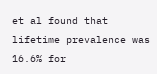et al found that lifetime prevalence was 16.6% for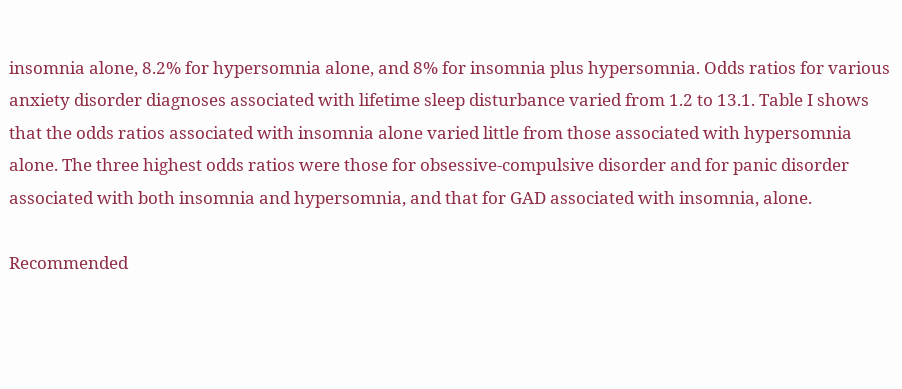insomnia alone, 8.2% for hypersomnia alone, and 8% for insomnia plus hypersomnia. Odds ratios for various anxiety disorder diagnoses associated with lifetime sleep disturbance varied from 1.2 to 13.1. Table I shows that the odds ratios associated with insomnia alone varied little from those associated with hypersomnia alone. The three highest odds ratios were those for obsessive-compulsive disorder and for panic disorder associated with both insomnia and hypersomnia, and that for GAD associated with insomnia, alone.

Recommended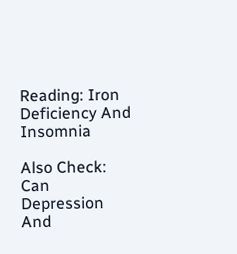Reading: Iron Deficiency And Insomnia

Also Check: Can Depression And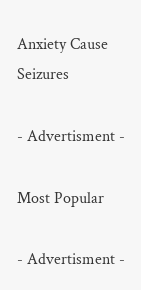Anxiety Cause Seizures

- Advertisment -

Most Popular

- Advertisment -